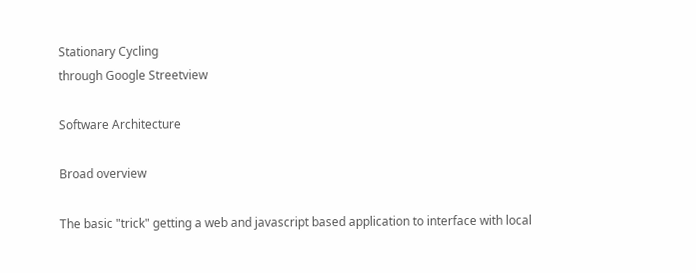Stationary Cycling
through Google Streetview

Software Architecture

Broad overview

The basic "trick" getting a web and javascript based application to interface with local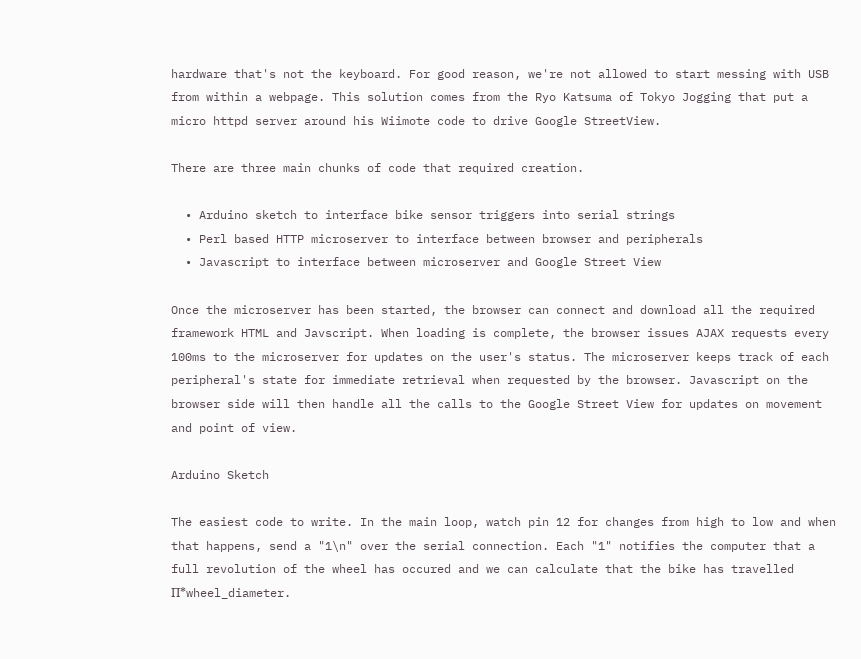hardware that's not the keyboard. For good reason, we're not allowed to start messing with USB from within a webpage. This solution comes from the Ryo Katsuma of Tokyo Jogging that put a micro httpd server around his Wiimote code to drive Google StreetView.

There are three main chunks of code that required creation.

  • Arduino sketch to interface bike sensor triggers into serial strings
  • Perl based HTTP microserver to interface between browser and peripherals
  • Javascript to interface between microserver and Google Street View

Once the microserver has been started, the browser can connect and download all the required framework HTML and Javscript. When loading is complete, the browser issues AJAX requests every 100ms to the microserver for updates on the user's status. The microserver keeps track of each peripheral's state for immediate retrieval when requested by the browser. Javascript on the browser side will then handle all the calls to the Google Street View for updates on movement and point of view.

Arduino Sketch

The easiest code to write. In the main loop, watch pin 12 for changes from high to low and when that happens, send a "1\n" over the serial connection. Each "1" notifies the computer that a full revolution of the wheel has occured and we can calculate that the bike has travelled Π*wheel_diameter.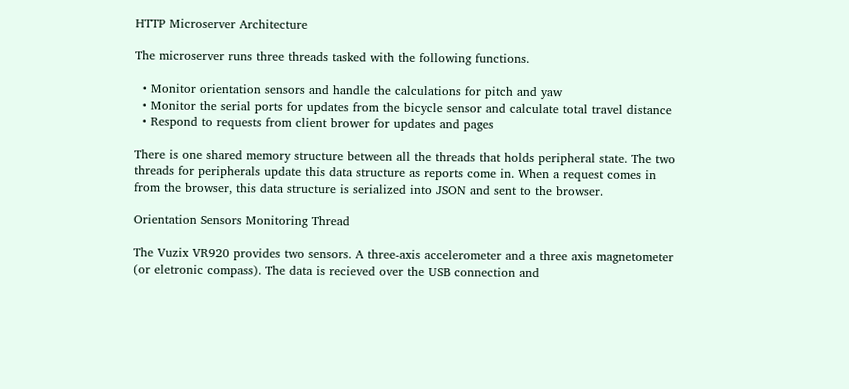HTTP Microserver Architecture

The microserver runs three threads tasked with the following functions.

  • Monitor orientation sensors and handle the calculations for pitch and yaw
  • Monitor the serial ports for updates from the bicycle sensor and calculate total travel distance
  • Respond to requests from client brower for updates and pages

There is one shared memory structure between all the threads that holds peripheral state. The two threads for peripherals update this data structure as reports come in. When a request comes in from the browser, this data structure is serialized into JSON and sent to the browser.

Orientation Sensors Monitoring Thread

The Vuzix VR920 provides two sensors. A three-axis accelerometer and a three axis magnetometer (or eletronic compass). The data is recieved over the USB connection and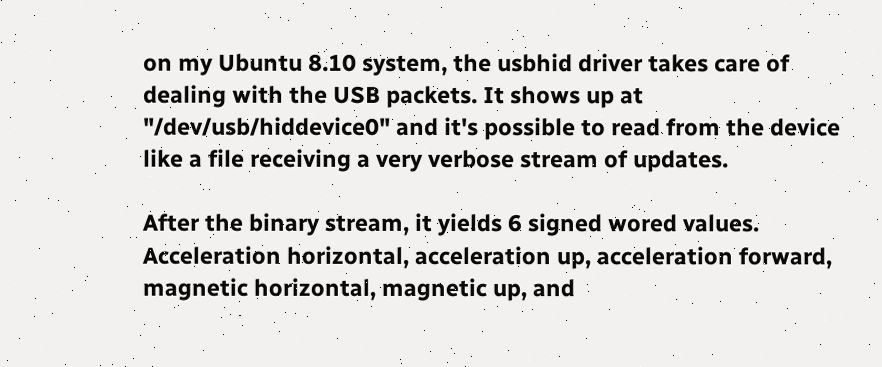on my Ubuntu 8.10 system, the usbhid driver takes care of dealing with the USB packets. It shows up at "/dev/usb/hiddevice0" and it's possible to read from the device like a file receiving a very verbose stream of updates.

After the binary stream, it yields 6 signed wored values. Acceleration horizontal, acceleration up, acceleration forward, magnetic horizontal, magnetic up, and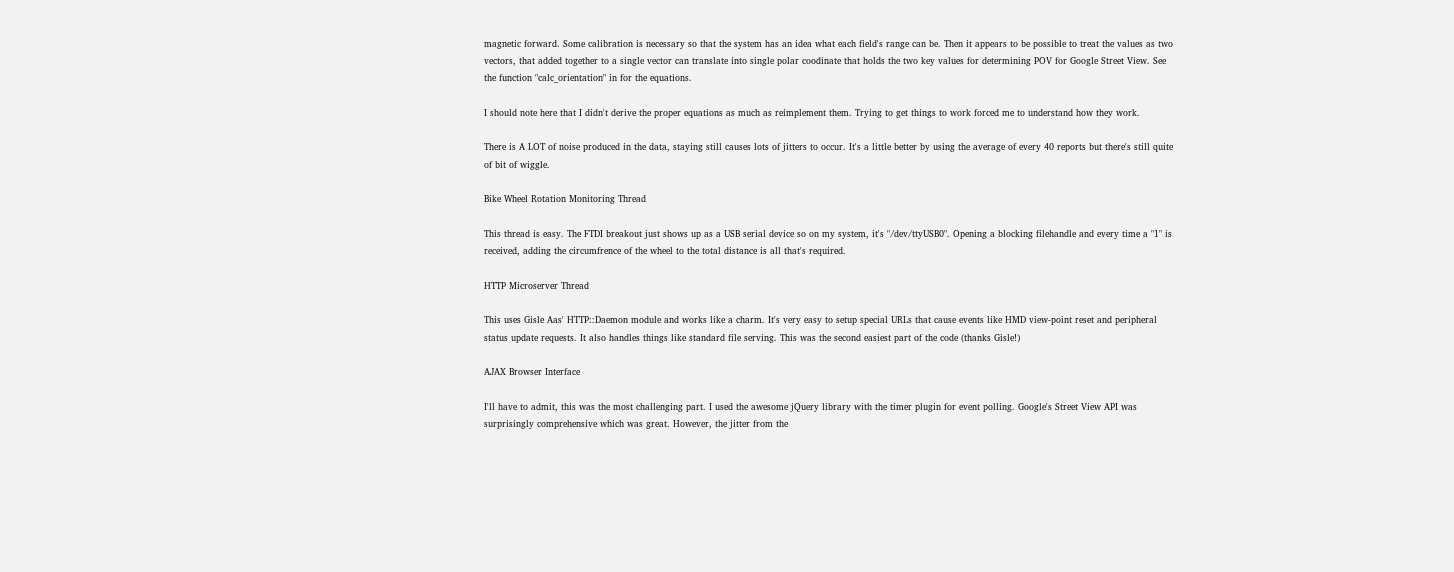magnetic forward. Some calibration is necessary so that the system has an idea what each field's range can be. Then it appears to be possible to treat the values as two vectors, that added together to a single vector can translate into single polar coodinate that holds the two key values for determining POV for Google Street View. See the function "calc_orientation" in for the equations.

I should note here that I didn't derive the proper equations as much as reimplement them. Trying to get things to work forced me to understand how they work.

There is A LOT of noise produced in the data, staying still causes lots of jitters to occur. It's a little better by using the average of every 40 reports but there's still quite of bit of wiggle.

Bike Wheel Rotation Monitoring Thread

This thread is easy. The FTDI breakout just shows up as a USB serial device so on my system, it's "/dev/ttyUSB0". Opening a blocking filehandle and every time a "1" is received, adding the circumfrence of the wheel to the total distance is all that's required.

HTTP Microserver Thread

This uses Gisle Aas' HTTP::Daemon module and works like a charm. It's very easy to setup special URLs that cause events like HMD view-point reset and peripheral status update requests. It also handles things like standard file serving. This was the second easiest part of the code (thanks Gisle!)

AJAX Browser Interface

I'll have to admit, this was the most challenging part. I used the awesome jQuery library with the timer plugin for event polling. Google's Street View API was surprisingly comprehensive which was great. However, the jitter from the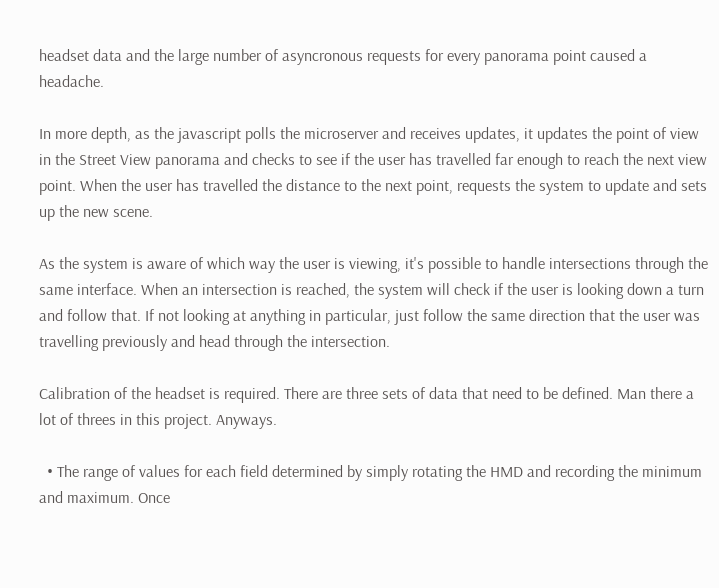headset data and the large number of asyncronous requests for every panorama point caused a headache.

In more depth, as the javascript polls the microserver and receives updates, it updates the point of view in the Street View panorama and checks to see if the user has travelled far enough to reach the next view point. When the user has travelled the distance to the next point, requests the system to update and sets up the new scene.

As the system is aware of which way the user is viewing, it's possible to handle intersections through the same interface. When an intersection is reached, the system will check if the user is looking down a turn and follow that. If not looking at anything in particular, just follow the same direction that the user was travelling previously and head through the intersection.

Calibration of the headset is required. There are three sets of data that need to be defined. Man there a lot of threes in this project. Anyways.

  • The range of values for each field determined by simply rotating the HMD and recording the minimum and maximum. Once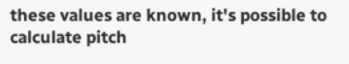these values are known, it's possible to calculate pitch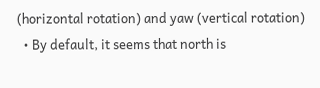(horizontal rotation) and yaw (vertical rotation)
  • By default, it seems that north is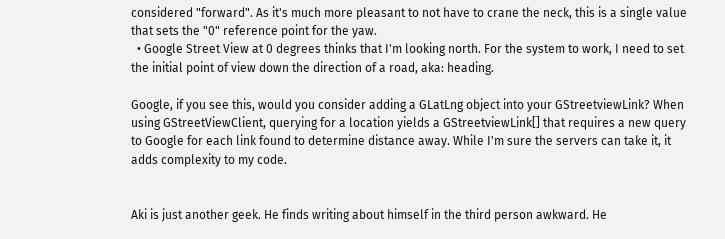considered "forward". As it's much more pleasant to not have to crane the neck, this is a single value that sets the "0" reference point for the yaw.
  • Google Street View at 0 degrees thinks that I'm looking north. For the system to work, I need to set the initial point of view down the direction of a road, aka: heading.

Google, if you see this, would you consider adding a GLatLng object into your GStreetviewLink? When using GStreetViewClient, querying for a location yields a GStreetviewLink[] that requires a new query to Google for each link found to determine distance away. While I'm sure the servers can take it, it adds complexity to my code.


Aki is just another geek. He finds writing about himself in the third person awkward. He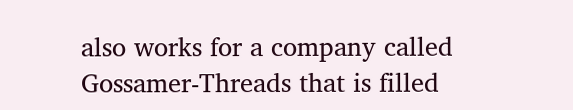also works for a company called Gossamer-Threads that is filled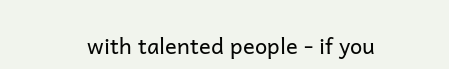with talented people - if you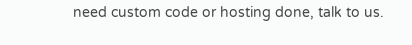need custom code or hosting done, talk to us.